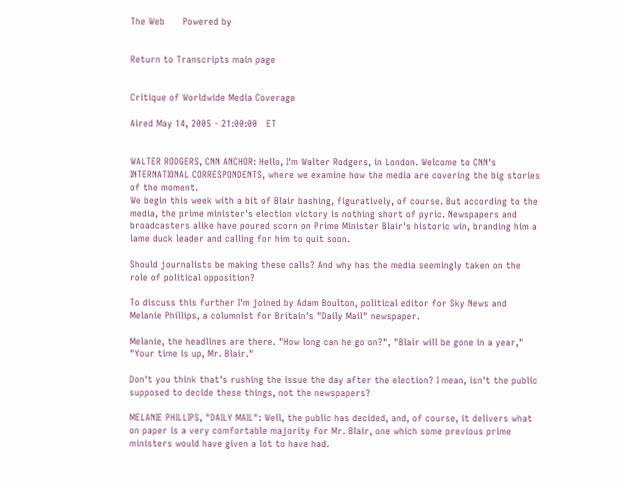The Web      Powered by


Return to Transcripts main page


Critique of Worldwide Media Coverage

Aired May 14, 2005 - 21:00:00   ET


WALTER RODGERS, CNN ANCHOR: Hello, I'm Walter Rodgers, in London. Welcome to CNN's INTERNATIONAL CORRESPONDENTS, where we examine how the media are covering the big stories of the moment.
We begin this week with a bit of Blair bashing, figuratively, of course. But according to the media, the prime minister's election victory is nothing short of pyric. Newspapers and broadcasters alike have poured scorn on Prime Minister Blair's historic win, branding him a lame duck leader and calling for him to quit soon.

Should journalists be making these calls? And why has the media seemingly taken on the role of political opposition?

To discuss this further I'm joined by Adam Boulton, political editor for Sky News and Melanie Phillips, a columnist for Britain's "Daily Mail" newspaper.

Melanie, the headlines are there. "How long can he go on?", "Blair will be gone in a year," "Your time is up, Mr. Blair."

Don't you think that's rushing the issue the day after the election? I mean, isn't the public supposed to decide these things, not the newspapers?

MELANIE PHILLIPS, "DAILY MAIL": Well, the public has decided, and, of course, it delivers what on paper is a very comfortable majority for Mr. Blair, one which some previous prime ministers would have given a lot to have had.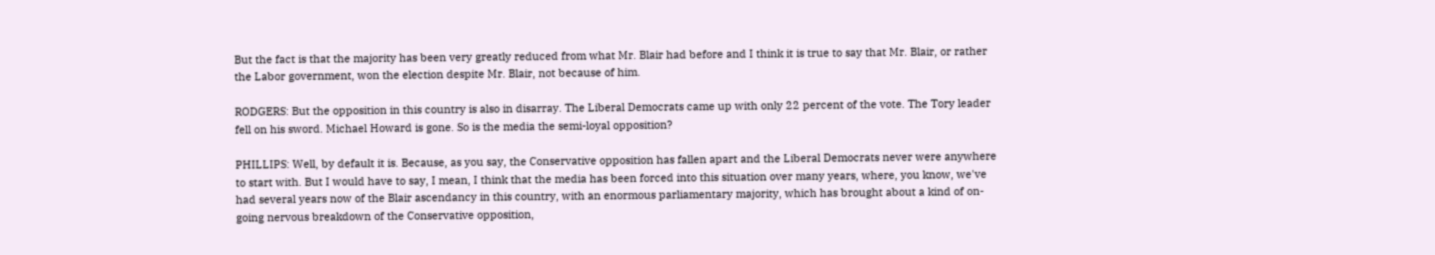But the fact is that the majority has been very greatly reduced from what Mr. Blair had before and I think it is true to say that Mr. Blair, or rather the Labor government, won the election despite Mr. Blair, not because of him.

RODGERS: But the opposition in this country is also in disarray. The Liberal Democrats came up with only 22 percent of the vote. The Tory leader fell on his sword. Michael Howard is gone. So is the media the semi-loyal opposition?

PHILLIPS: Well, by default it is. Because, as you say, the Conservative opposition has fallen apart and the Liberal Democrats never were anywhere to start with. But I would have to say, I mean, I think that the media has been forced into this situation over many years, where, you know, we've had several years now of the Blair ascendancy in this country, with an enormous parliamentary majority, which has brought about a kind of on-going nervous breakdown of the Conservative opposition,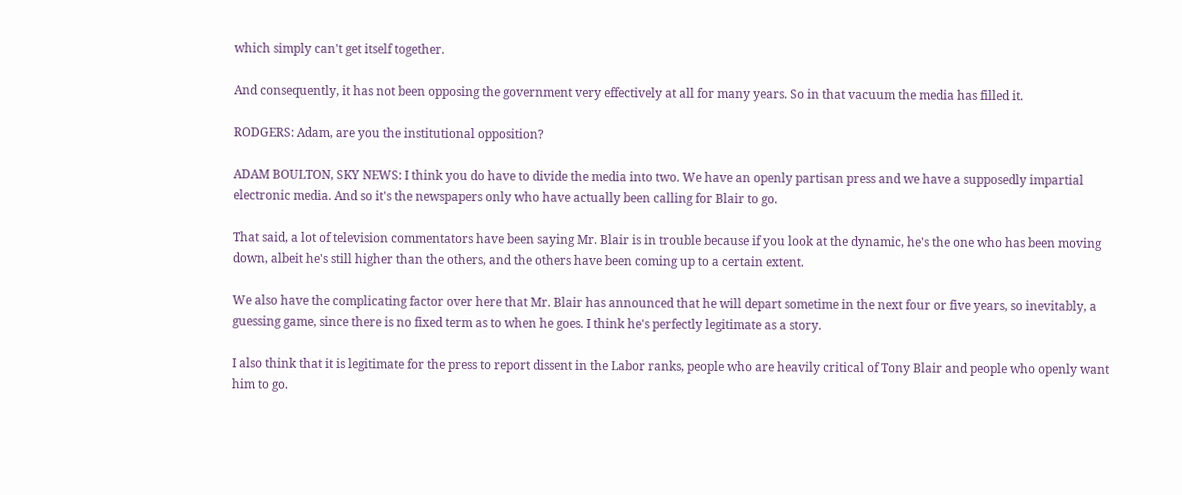which simply can't get itself together.

And consequently, it has not been opposing the government very effectively at all for many years. So in that vacuum the media has filled it.

RODGERS: Adam, are you the institutional opposition?

ADAM BOULTON, SKY NEWS: I think you do have to divide the media into two. We have an openly partisan press and we have a supposedly impartial electronic media. And so it's the newspapers only who have actually been calling for Blair to go.

That said, a lot of television commentators have been saying Mr. Blair is in trouble because if you look at the dynamic, he's the one who has been moving down, albeit he's still higher than the others, and the others have been coming up to a certain extent.

We also have the complicating factor over here that Mr. Blair has announced that he will depart sometime in the next four or five years, so inevitably, a guessing game, since there is no fixed term as to when he goes. I think he's perfectly legitimate as a story.

I also think that it is legitimate for the press to report dissent in the Labor ranks, people who are heavily critical of Tony Blair and people who openly want him to go.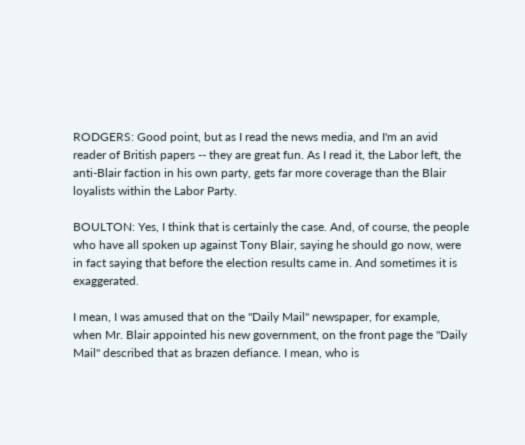RODGERS: Good point, but as I read the news media, and I'm an avid reader of British papers -- they are great fun. As I read it, the Labor left, the anti-Blair faction in his own party, gets far more coverage than the Blair loyalists within the Labor Party.

BOULTON: Yes, I think that is certainly the case. And, of course, the people who have all spoken up against Tony Blair, saying he should go now, were in fact saying that before the election results came in. And sometimes it is exaggerated.

I mean, I was amused that on the "Daily Mail" newspaper, for example, when Mr. Blair appointed his new government, on the front page the "Daily Mail" described that as brazen defiance. I mean, who is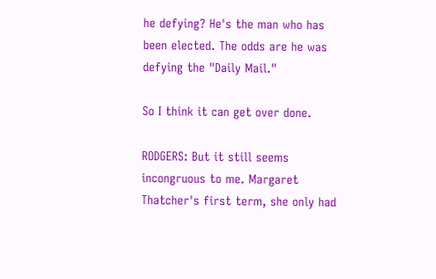he defying? He's the man who has been elected. The odds are he was defying the "Daily Mail."

So I think it can get over done.

RODGERS: But it still seems incongruous to me. Margaret Thatcher's first term, she only had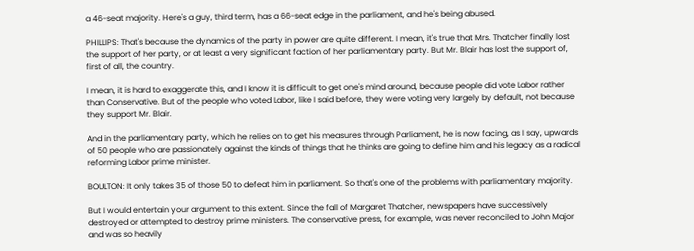a 46-seat majority. Here's a guy, third term, has a 66-seat edge in the parliament, and he's being abused.

PHILLIPS: That's because the dynamics of the party in power are quite different. I mean, it's true that Mrs. Thatcher finally lost the support of her party, or at least a very significant faction of her parliamentary party. But Mr. Blair has lost the support of, first of all, the country.

I mean, it is hard to exaggerate this, and I know it is difficult to get one's mind around, because people did vote Labor rather than Conservative. But of the people who voted Labor, like I said before, they were voting very largely by default, not because they support Mr. Blair.

And in the parliamentary party, which he relies on to get his measures through Parliament, he is now facing, as I say, upwards of 50 people who are passionately against the kinds of things that he thinks are going to define him and his legacy as a radical reforming Labor prime minister.

BOULTON: It only takes 35 of those 50 to defeat him in parliament. So that's one of the problems with parliamentary majority.

But I would entertain your argument to this extent. Since the fall of Margaret Thatcher, newspapers have successively destroyed or attempted to destroy prime ministers. The conservative press, for example, was never reconciled to John Major and was so heavily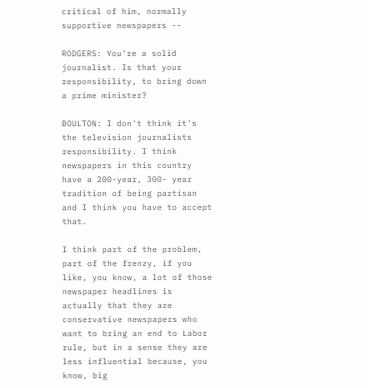critical of him, normally supportive newspapers --

RODGERS: You're a solid journalist. Is that your responsibility, to bring down a prime minister?

BOULTON: I don't think it's the television journalists responsibility. I think newspapers in this country have a 200-year, 300- year tradition of being partisan and I think you have to accept that.

I think part of the problem, part of the frenzy, if you like, you know, a lot of those newspaper headlines is actually that they are conservative newspapers who want to bring an end to Labor rule, but in a sense they are less influential because, you know, big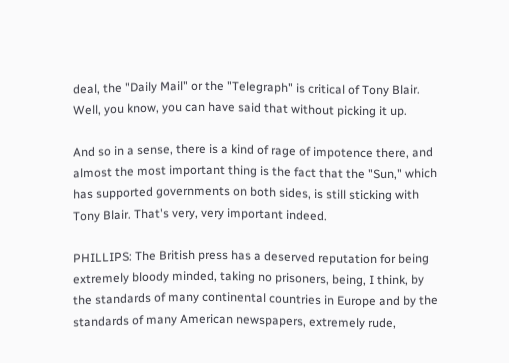deal, the "Daily Mail" or the "Telegraph" is critical of Tony Blair. Well, you know, you can have said that without picking it up.

And so in a sense, there is a kind of rage of impotence there, and almost the most important thing is the fact that the "Sun," which has supported governments on both sides, is still sticking with Tony Blair. That's very, very important indeed.

PHILLIPS: The British press has a deserved reputation for being extremely bloody minded, taking no prisoners, being, I think, by the standards of many continental countries in Europe and by the standards of many American newspapers, extremely rude,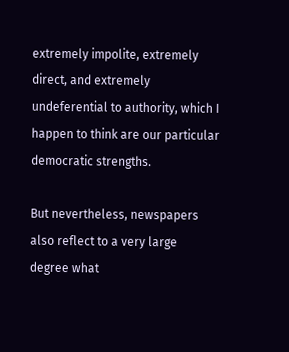extremely impolite, extremely direct, and extremely undeferential to authority, which I happen to think are our particular democratic strengths.

But nevertheless, newspapers also reflect to a very large degree what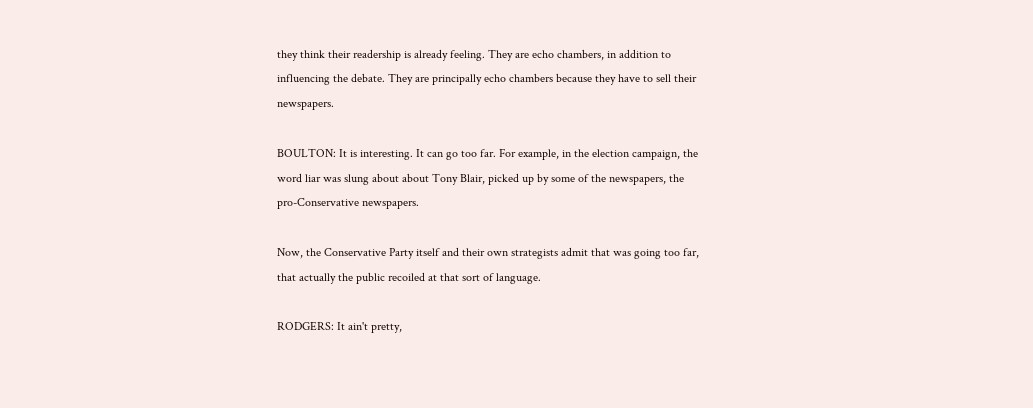they think their readership is already feeling. They are echo chambers, in addition to influencing the debate. They are principally echo chambers because they have to sell their newspapers.

BOULTON: It is interesting. It can go too far. For example, in the election campaign, the word liar was slung about about Tony Blair, picked up by some of the newspapers, the pro-Conservative newspapers.

Now, the Conservative Party itself and their own strategists admit that was going too far, that actually the public recoiled at that sort of language.

RODGERS: It ain't pretty,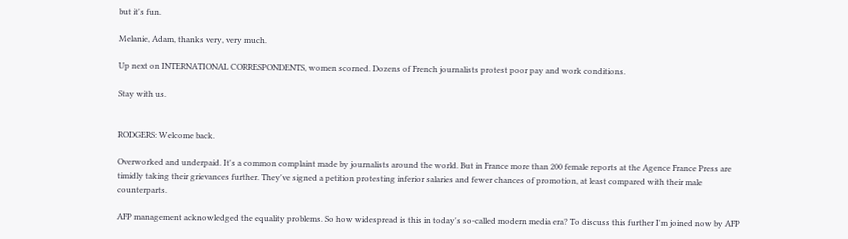but it's fun.

Melanie, Adam, thanks very, very much.

Up next on INTERNATIONAL CORRESPONDENTS, women scorned. Dozens of French journalists protest poor pay and work conditions.

Stay with us.


RODGERS: Welcome back.

Overworked and underpaid. It's a common complaint made by journalists around the world. But in France more than 200 female reports at the Agence France Press are timidly taking their grievances further. They've signed a petition protesting inferior salaries and fewer chances of promotion, at least compared with their male counterparts.

AFP management acknowledged the equality problems. So how widespread is this in today's so-called modern media era? To discuss this further I'm joined now by AFP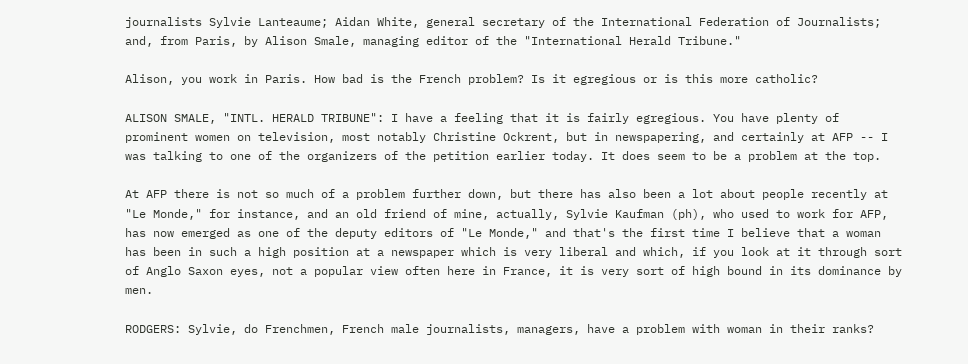journalists Sylvie Lanteaume; Aidan White, general secretary of the International Federation of Journalists; and, from Paris, by Alison Smale, managing editor of the "International Herald Tribune."

Alison, you work in Paris. How bad is the French problem? Is it egregious or is this more catholic?

ALISON SMALE, "INTL. HERALD TRIBUNE": I have a feeling that it is fairly egregious. You have plenty of prominent women on television, most notably Christine Ockrent, but in newspapering, and certainly at AFP -- I was talking to one of the organizers of the petition earlier today. It does seem to be a problem at the top.

At AFP there is not so much of a problem further down, but there has also been a lot about people recently at "Le Monde," for instance, and an old friend of mine, actually, Sylvie Kaufman (ph), who used to work for AFP, has now emerged as one of the deputy editors of "Le Monde," and that's the first time I believe that a woman has been in such a high position at a newspaper which is very liberal and which, if you look at it through sort of Anglo Saxon eyes, not a popular view often here in France, it is very sort of high bound in its dominance by men.

RODGERS: Sylvie, do Frenchmen, French male journalists, managers, have a problem with woman in their ranks?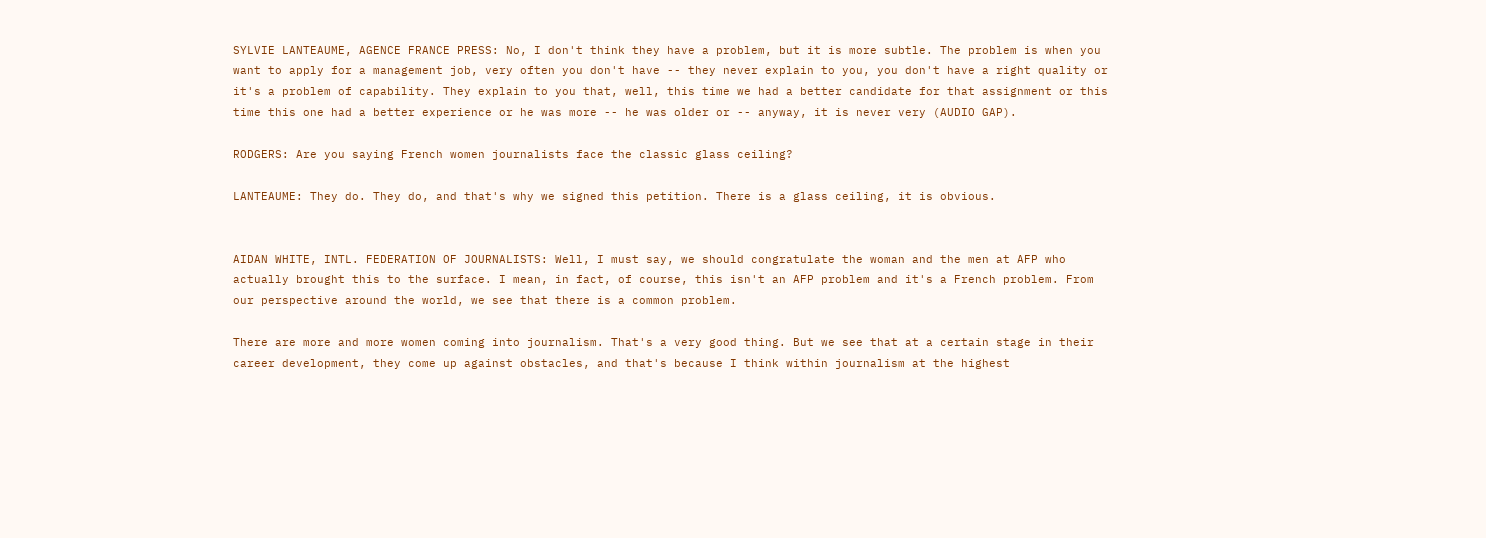SYLVIE LANTEAUME, AGENCE FRANCE PRESS: No, I don't think they have a problem, but it is more subtle. The problem is when you want to apply for a management job, very often you don't have -- they never explain to you, you don't have a right quality or it's a problem of capability. They explain to you that, well, this time we had a better candidate for that assignment or this time this one had a better experience or he was more -- he was older or -- anyway, it is never very (AUDIO GAP).

RODGERS: Are you saying French women journalists face the classic glass ceiling?

LANTEAUME: They do. They do, and that's why we signed this petition. There is a glass ceiling, it is obvious.


AIDAN WHITE, INTL. FEDERATION OF JOURNALISTS: Well, I must say, we should congratulate the woman and the men at AFP who actually brought this to the surface. I mean, in fact, of course, this isn't an AFP problem and it's a French problem. From our perspective around the world, we see that there is a common problem.

There are more and more women coming into journalism. That's a very good thing. But we see that at a certain stage in their career development, they come up against obstacles, and that's because I think within journalism at the highest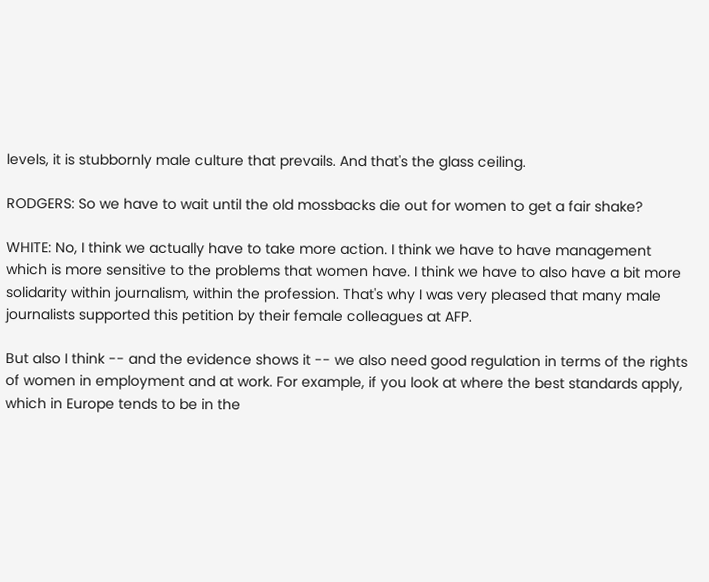levels, it is stubbornly male culture that prevails. And that's the glass ceiling.

RODGERS: So we have to wait until the old mossbacks die out for women to get a fair shake?

WHITE: No, I think we actually have to take more action. I think we have to have management which is more sensitive to the problems that women have. I think we have to also have a bit more solidarity within journalism, within the profession. That's why I was very pleased that many male journalists supported this petition by their female colleagues at AFP.

But also I think -- and the evidence shows it -- we also need good regulation in terms of the rights of women in employment and at work. For example, if you look at where the best standards apply, which in Europe tends to be in the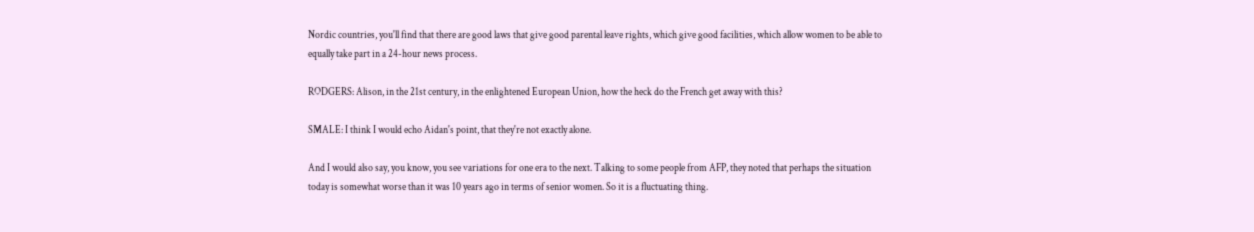Nordic countries, you'll find that there are good laws that give good parental leave rights, which give good facilities, which allow women to be able to equally take part in a 24-hour news process.

RODGERS: Alison, in the 21st century, in the enlightened European Union, how the heck do the French get away with this?

SMALE: I think I would echo Aidan's point, that they're not exactly alone.

And I would also say, you know, you see variations for one era to the next. Talking to some people from AFP, they noted that perhaps the situation today is somewhat worse than it was 10 years ago in terms of senior women. So it is a fluctuating thing.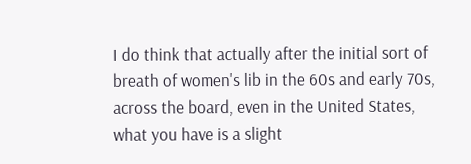I do think that actually after the initial sort of breath of women's lib in the 60s and early 70s, across the board, even in the United States, what you have is a slight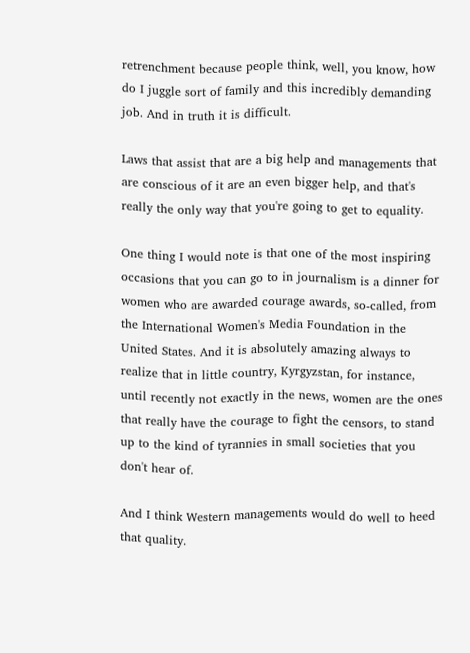retrenchment because people think, well, you know, how do I juggle sort of family and this incredibly demanding job. And in truth it is difficult.

Laws that assist that are a big help and managements that are conscious of it are an even bigger help, and that's really the only way that you're going to get to equality.

One thing I would note is that one of the most inspiring occasions that you can go to in journalism is a dinner for women who are awarded courage awards, so-called, from the International Women's Media Foundation in the United States. And it is absolutely amazing always to realize that in little country, Kyrgyzstan, for instance, until recently not exactly in the news, women are the ones that really have the courage to fight the censors, to stand up to the kind of tyrannies in small societies that you don't hear of.

And I think Western managements would do well to heed that quality.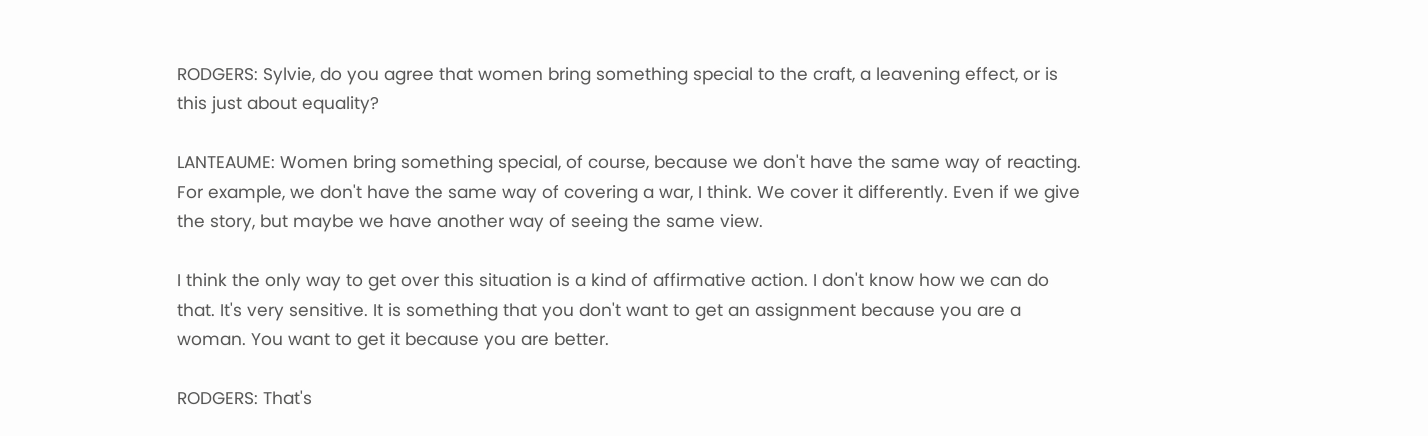RODGERS: Sylvie, do you agree that women bring something special to the craft, a leavening effect, or is this just about equality?

LANTEAUME: Women bring something special, of course, because we don't have the same way of reacting. For example, we don't have the same way of covering a war, I think. We cover it differently. Even if we give the story, but maybe we have another way of seeing the same view.

I think the only way to get over this situation is a kind of affirmative action. I don't know how we can do that. It's very sensitive. It is something that you don't want to get an assignment because you are a woman. You want to get it because you are better.

RODGERS: That's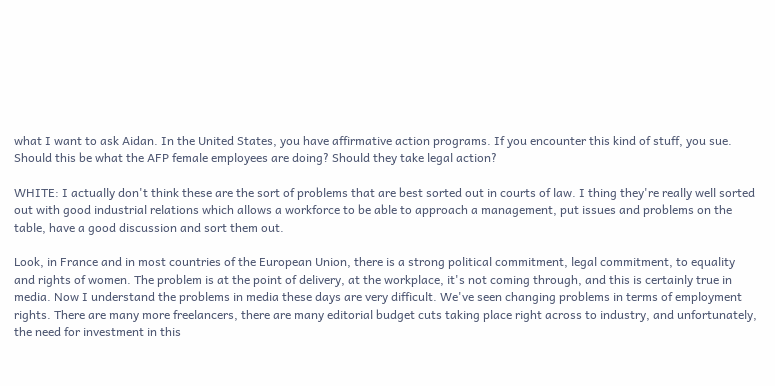what I want to ask Aidan. In the United States, you have affirmative action programs. If you encounter this kind of stuff, you sue. Should this be what the AFP female employees are doing? Should they take legal action?

WHITE: I actually don't think these are the sort of problems that are best sorted out in courts of law. I thing they're really well sorted out with good industrial relations which allows a workforce to be able to approach a management, put issues and problems on the table, have a good discussion and sort them out.

Look, in France and in most countries of the European Union, there is a strong political commitment, legal commitment, to equality and rights of women. The problem is at the point of delivery, at the workplace, it's not coming through, and this is certainly true in media. Now I understand the problems in media these days are very difficult. We've seen changing problems in terms of employment rights. There are many more freelancers, there are many editorial budget cuts taking place right across to industry, and unfortunately, the need for investment in this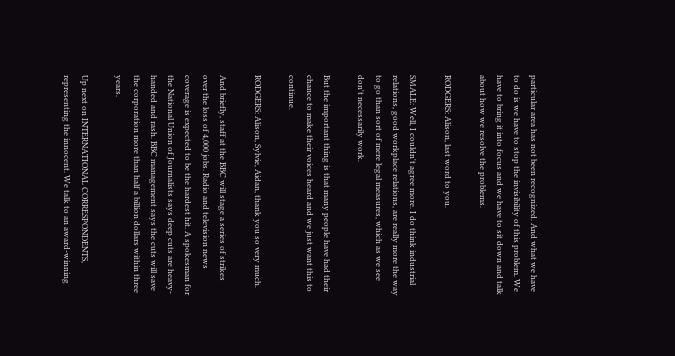particular area has not been recognized. And what we have to do is we have to stop the invisibility of this problem. We have to bring it into focus and we have to sit down and talk about how we resolve the problems.

RODGERS: Alison, last word to you.

SMALE: Well, I couldn't agree more. I do think industrial relations, good workplace relations, are really more the way to go than sort of mere legal measures, which as we see don't necessarily work.

But the important thing is that many people have had their chance to make their voices heard and we just want this to continue.

RODGERS: Alison, Sylvie, Aidan, thank you so very much.

And briefly, staff at the BBC will stage a series of strikes over the loss of 4,000 jobs. Radio and television news coverage is expected to be the hardest hit. A spokesman for the National Union of Journalists says deep cuts are heavy-handed and rash. BBC management says the cuts will save the corporation more than half a billion dollars within three years.

Up next on INTERNATIONAL CORRESPONDENTS, representing the innocent. We talk to an award-winning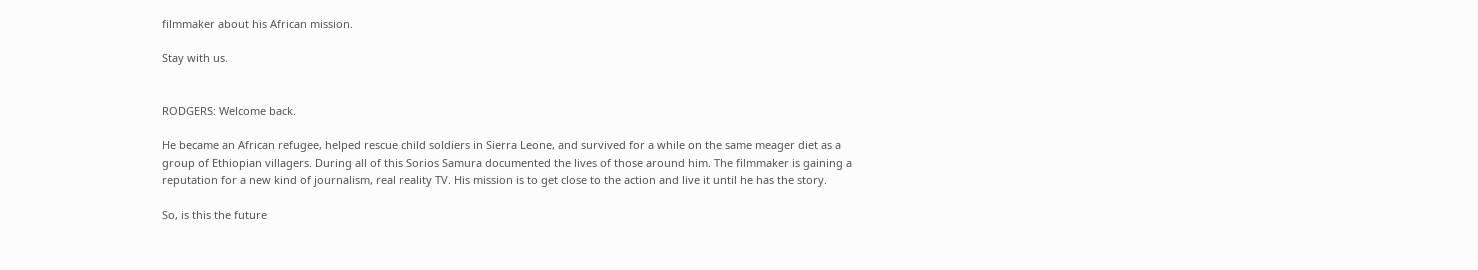filmmaker about his African mission.

Stay with us.


RODGERS: Welcome back.

He became an African refugee, helped rescue child soldiers in Sierra Leone, and survived for a while on the same meager diet as a group of Ethiopian villagers. During all of this Sorios Samura documented the lives of those around him. The filmmaker is gaining a reputation for a new kind of journalism, real reality TV. His mission is to get close to the action and live it until he has the story.

So, is this the future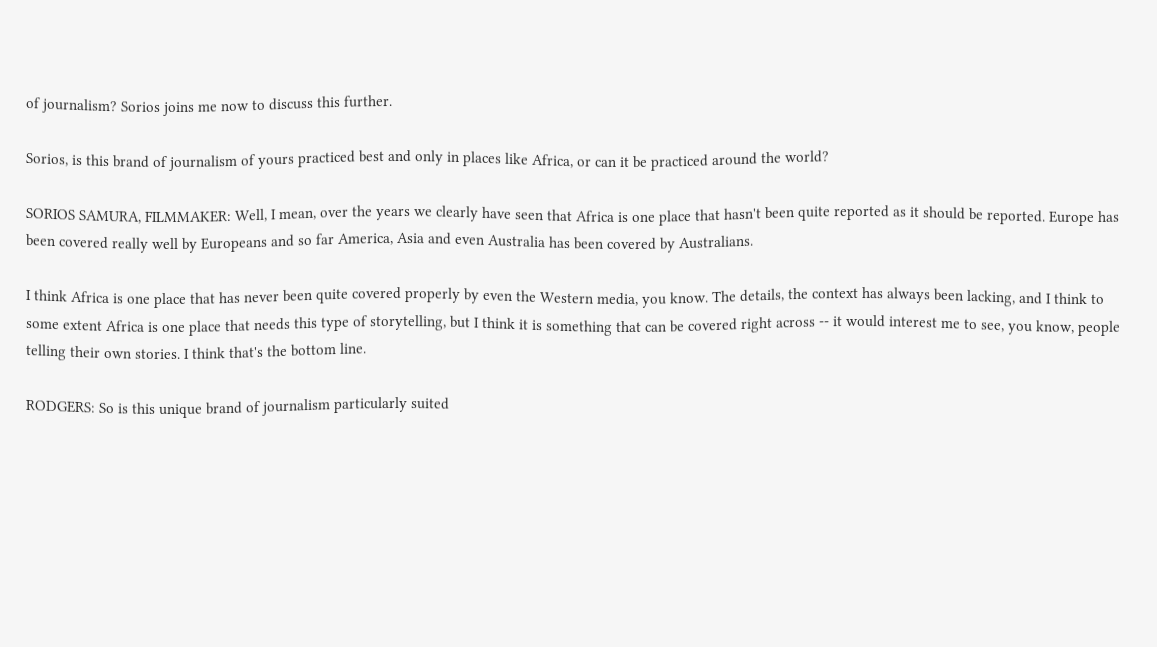of journalism? Sorios joins me now to discuss this further.

Sorios, is this brand of journalism of yours practiced best and only in places like Africa, or can it be practiced around the world?

SORIOS SAMURA, FILMMAKER: Well, I mean, over the years we clearly have seen that Africa is one place that hasn't been quite reported as it should be reported. Europe has been covered really well by Europeans and so far America, Asia and even Australia has been covered by Australians.

I think Africa is one place that has never been quite covered properly by even the Western media, you know. The details, the context has always been lacking, and I think to some extent Africa is one place that needs this type of storytelling, but I think it is something that can be covered right across -- it would interest me to see, you know, people telling their own stories. I think that's the bottom line.

RODGERS: So is this unique brand of journalism particularly suited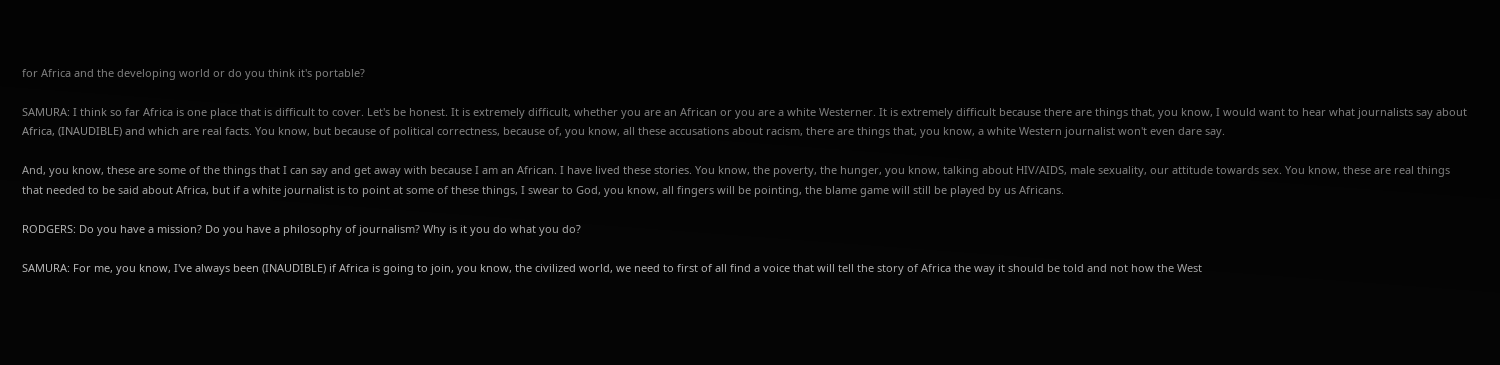for Africa and the developing world or do you think it's portable?

SAMURA: I think so far Africa is one place that is difficult to cover. Let's be honest. It is extremely difficult, whether you are an African or you are a white Westerner. It is extremely difficult because there are things that, you know, I would want to hear what journalists say about Africa, (INAUDIBLE) and which are real facts. You know, but because of political correctness, because of, you know, all these accusations about racism, there are things that, you know, a white Western journalist won't even dare say.

And, you know, these are some of the things that I can say and get away with because I am an African. I have lived these stories. You know, the poverty, the hunger, you know, talking about HIV/AIDS, male sexuality, our attitude towards sex. You know, these are real things that needed to be said about Africa, but if a white journalist is to point at some of these things, I swear to God, you know, all fingers will be pointing, the blame game will still be played by us Africans.

RODGERS: Do you have a mission? Do you have a philosophy of journalism? Why is it you do what you do?

SAMURA: For me, you know, I've always been (INAUDIBLE) if Africa is going to join, you know, the civilized world, we need to first of all find a voice that will tell the story of Africa the way it should be told and not how the West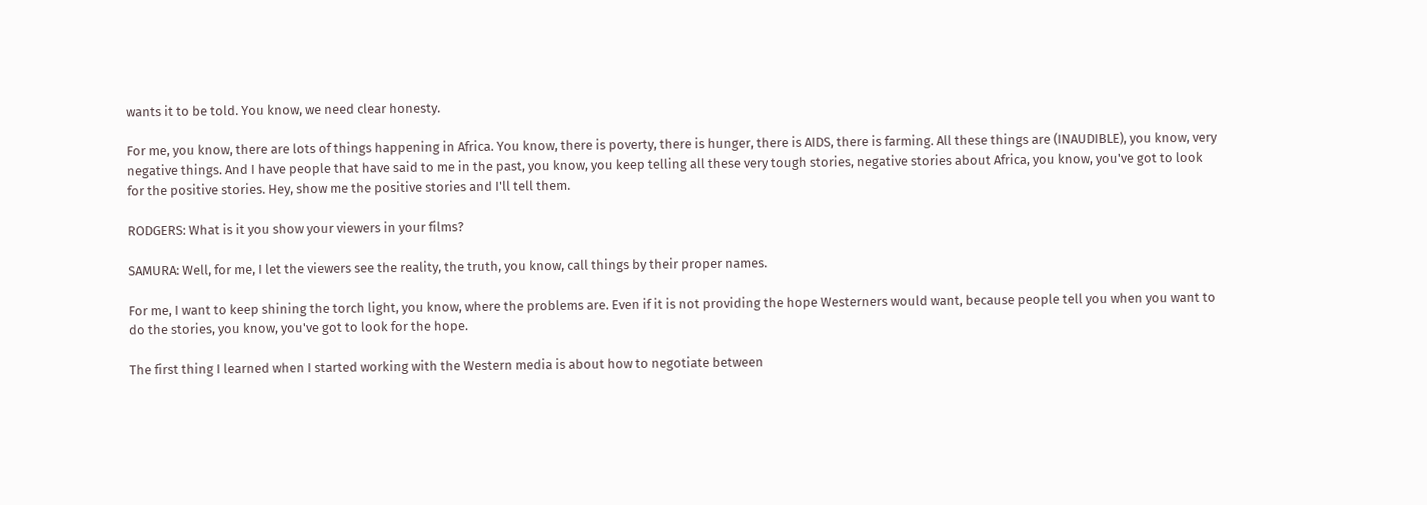wants it to be told. You know, we need clear honesty.

For me, you know, there are lots of things happening in Africa. You know, there is poverty, there is hunger, there is AIDS, there is farming. All these things are (INAUDIBLE), you know, very negative things. And I have people that have said to me in the past, you know, you keep telling all these very tough stories, negative stories about Africa, you know, you've got to look for the positive stories. Hey, show me the positive stories and I'll tell them.

RODGERS: What is it you show your viewers in your films?

SAMURA: Well, for me, I let the viewers see the reality, the truth, you know, call things by their proper names.

For me, I want to keep shining the torch light, you know, where the problems are. Even if it is not providing the hope Westerners would want, because people tell you when you want to do the stories, you know, you've got to look for the hope.

The first thing I learned when I started working with the Western media is about how to negotiate between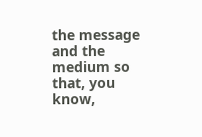the message and the medium so that, you know,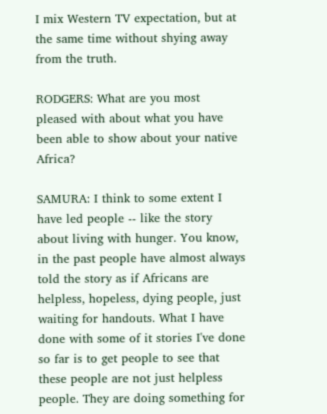I mix Western TV expectation, but at the same time without shying away from the truth.

RODGERS: What are you most pleased with about what you have been able to show about your native Africa?

SAMURA: I think to some extent I have led people -- like the story about living with hunger. You know, in the past people have almost always told the story as if Africans are helpless, hopeless, dying people, just waiting for handouts. What I have done with some of it stories I've done so far is to get people to see that these people are not just helpless people. They are doing something for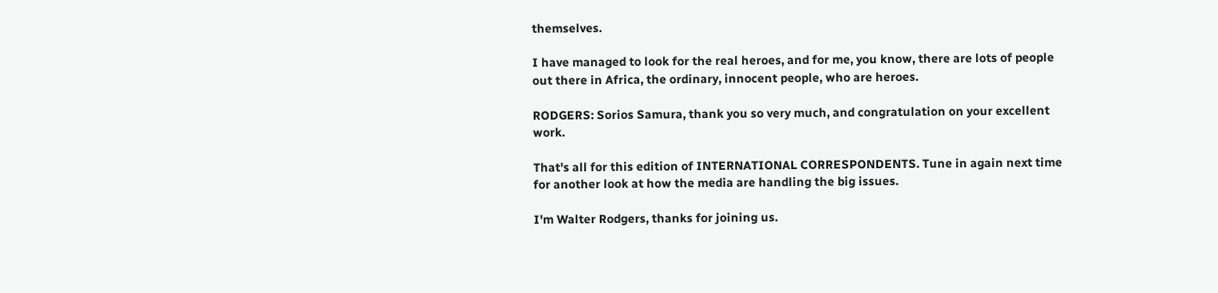themselves.

I have managed to look for the real heroes, and for me, you know, there are lots of people out there in Africa, the ordinary, innocent people, who are heroes.

RODGERS: Sorios Samura, thank you so very much, and congratulation on your excellent work.

That's all for this edition of INTERNATIONAL CORRESPONDENTS. Tune in again next time for another look at how the media are handling the big issues.

I'm Walter Rodgers, thanks for joining us.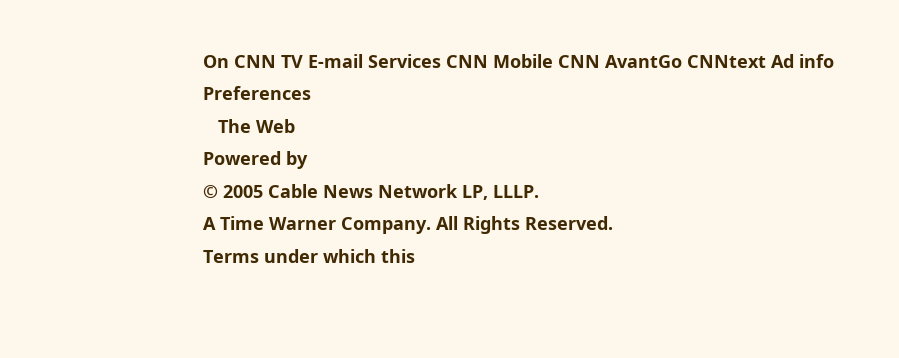On CNN TV E-mail Services CNN Mobile CNN AvantGo CNNtext Ad info Preferences
   The Web
Powered by
© 2005 Cable News Network LP, LLLP.
A Time Warner Company. All Rights Reserved.
Terms under which this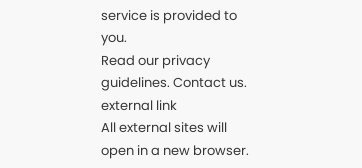service is provided to you.
Read our privacy guidelines. Contact us.
external link
All external sites will open in a new browser.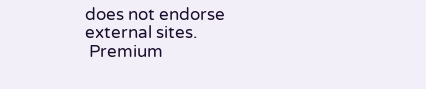does not endorse external sites.
 Premium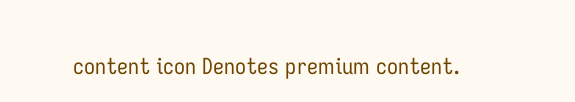content icon Denotes premium content.